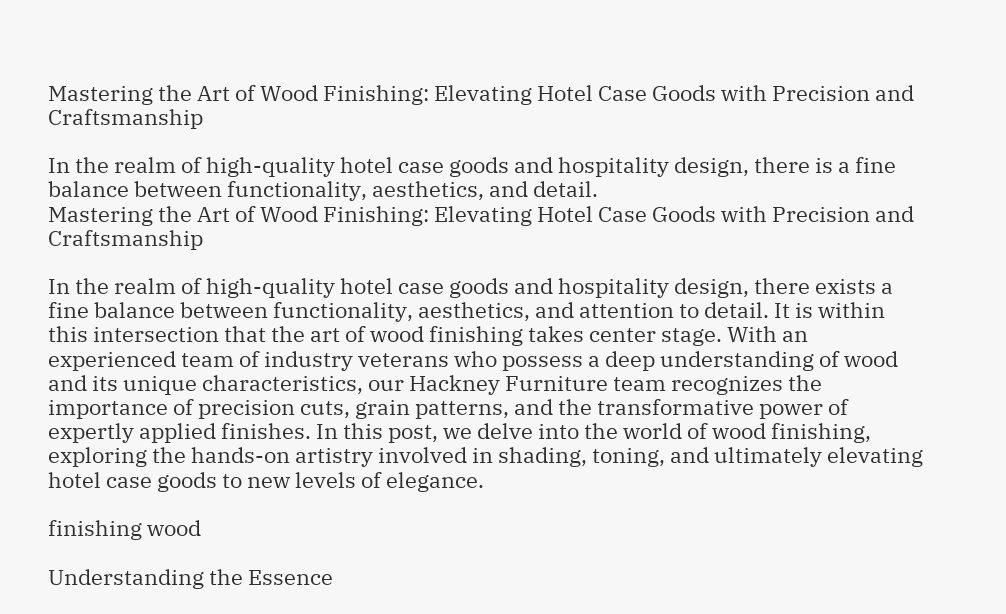Mastering the Art of Wood Finishing: Elevating Hotel Case Goods with Precision and Craftsmanship

In the realm of high-quality hotel case goods and hospitality design, there is a fine balance between functionality, aesthetics, and detail.
Mastering the Art of Wood Finishing: Elevating Hotel Case Goods with Precision and Craftsmanship

In the realm of high-quality hotel case goods and hospitality design, there exists a fine balance between functionality, aesthetics, and attention to detail. It is within this intersection that the art of wood finishing takes center stage. With an experienced team of industry veterans who possess a deep understanding of wood and its unique characteristics, our Hackney Furniture team recognizes the importance of precision cuts, grain patterns, and the transformative power of expertly applied finishes. In this post, we delve into the world of wood finishing, exploring the hands-on artistry involved in shading, toning, and ultimately elevating hotel case goods to new levels of elegance.

finishing wood

Understanding the Essence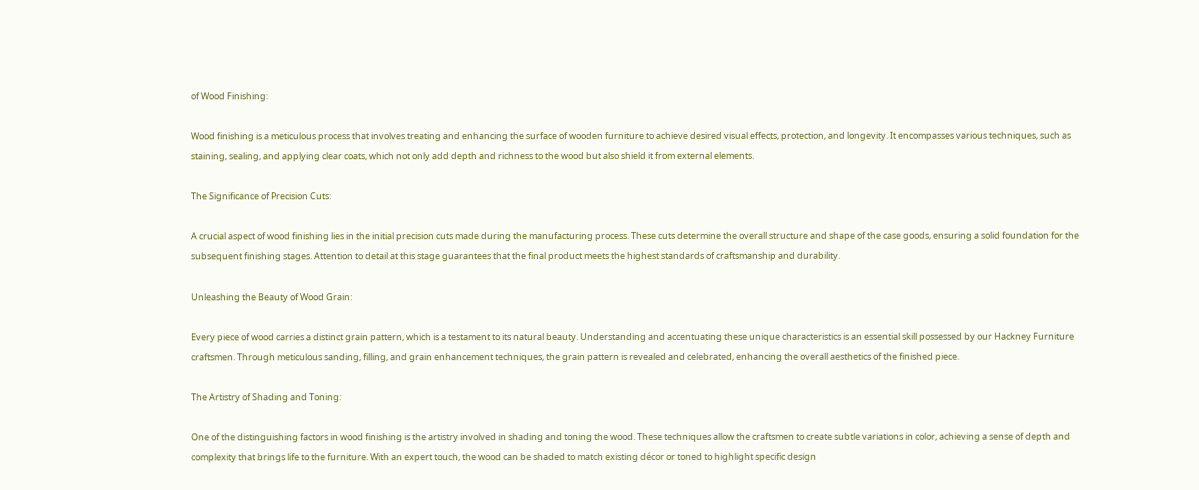of Wood Finishing:

Wood finishing is a meticulous process that involves treating and enhancing the surface of wooden furniture to achieve desired visual effects, protection, and longevity. It encompasses various techniques, such as staining, sealing, and applying clear coats, which not only add depth and richness to the wood but also shield it from external elements.

The Significance of Precision Cuts:

A crucial aspect of wood finishing lies in the initial precision cuts made during the manufacturing process. These cuts determine the overall structure and shape of the case goods, ensuring a solid foundation for the subsequent finishing stages. Attention to detail at this stage guarantees that the final product meets the highest standards of craftsmanship and durability.

Unleashing the Beauty of Wood Grain:

Every piece of wood carries a distinct grain pattern, which is a testament to its natural beauty. Understanding and accentuating these unique characteristics is an essential skill possessed by our Hackney Furniture craftsmen. Through meticulous sanding, filling, and grain enhancement techniques, the grain pattern is revealed and celebrated, enhancing the overall aesthetics of the finished piece.

The Artistry of Shading and Toning:

One of the distinguishing factors in wood finishing is the artistry involved in shading and toning the wood. These techniques allow the craftsmen to create subtle variations in color, achieving a sense of depth and complexity that brings life to the furniture. With an expert touch, the wood can be shaded to match existing décor or toned to highlight specific design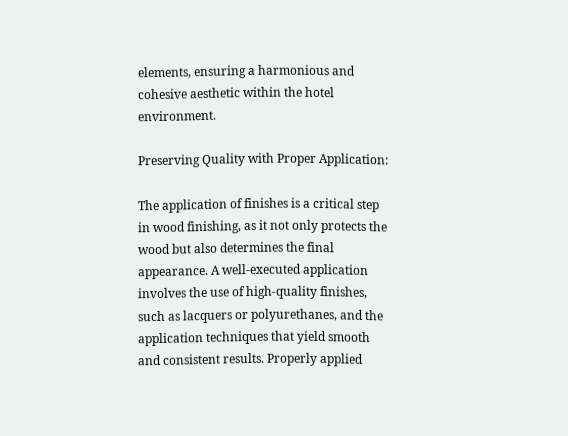elements, ensuring a harmonious and cohesive aesthetic within the hotel environment.

Preserving Quality with Proper Application:

The application of finishes is a critical step in wood finishing, as it not only protects the wood but also determines the final appearance. A well-executed application involves the use of high-quality finishes, such as lacquers or polyurethanes, and the application techniques that yield smooth and consistent results. Properly applied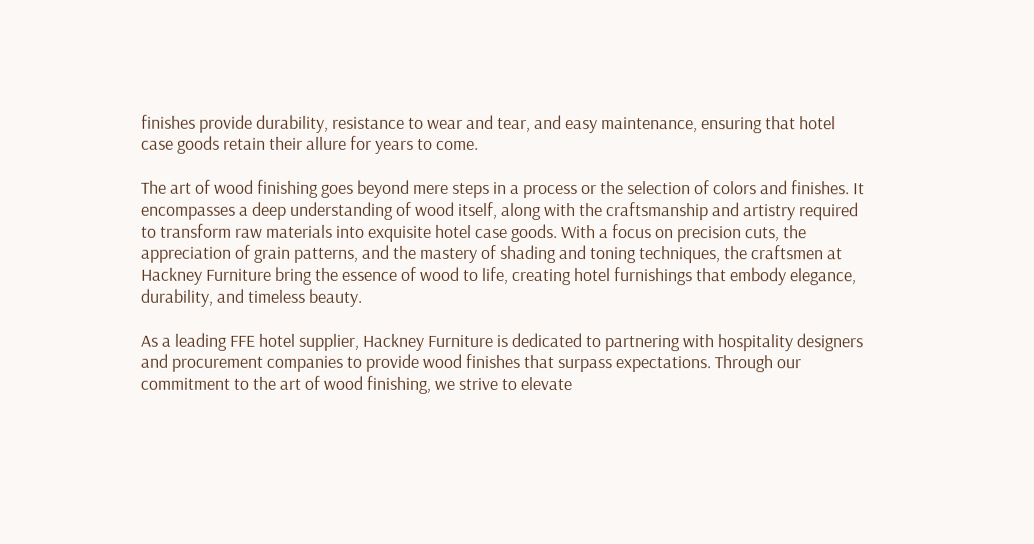finishes provide durability, resistance to wear and tear, and easy maintenance, ensuring that hotel case goods retain their allure for years to come.

The art of wood finishing goes beyond mere steps in a process or the selection of colors and finishes. It encompasses a deep understanding of wood itself, along with the craftsmanship and artistry required to transform raw materials into exquisite hotel case goods. With a focus on precision cuts, the appreciation of grain patterns, and the mastery of shading and toning techniques, the craftsmen at Hackney Furniture bring the essence of wood to life, creating hotel furnishings that embody elegance, durability, and timeless beauty.

As a leading FFE hotel supplier, Hackney Furniture is dedicated to partnering with hospitality designers and procurement companies to provide wood finishes that surpass expectations. Through our commitment to the art of wood finishing, we strive to elevate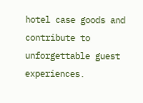hotel case goods and contribute to unforgettable guest experiences.